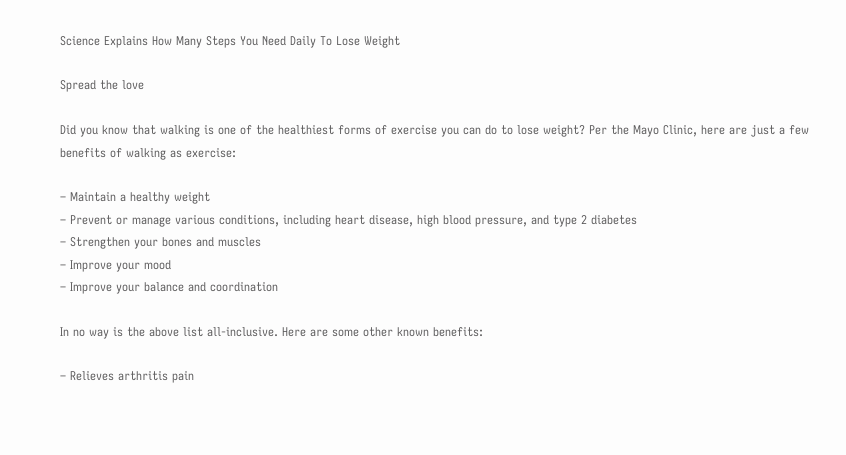Science Explains How Many Steps You Need Daily To Lose Weight

Spread the love

Did you know that walking is one of the healthiest forms of exercise you can do to lose weight? Per the Mayo Clinic, here are just a few benefits of walking as exercise:

– Maintain a healthy weight
– Prevent or manage various conditions, including heart disease, high blood pressure, and type 2 diabetes
– Strengthen your bones and muscles
– Improve your mood
– Improve your balance and coordination

In no way is the above list all-inclusive. Here are some other known benefits:

– Relieves arthritis pain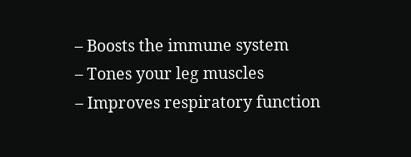– Boosts the immune system
– Tones your leg muscles
– Improves respiratory function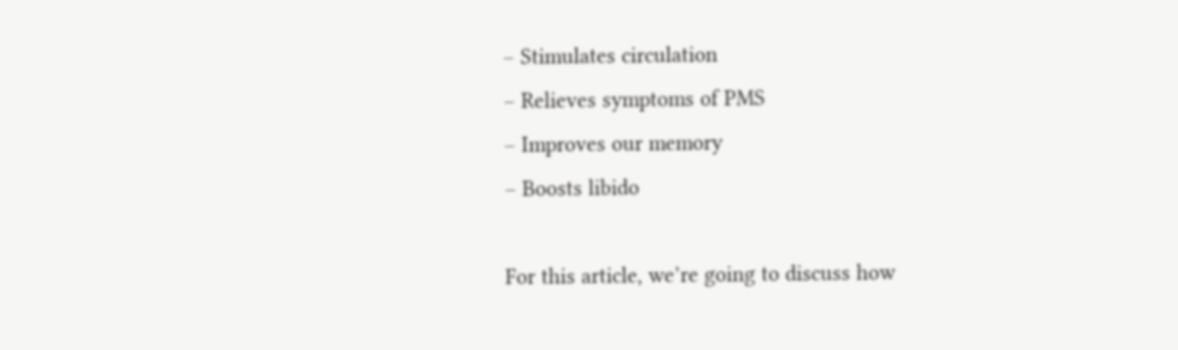– Stimulates circulation
– Relieves symptoms of PMS
– Improves our memory
– Boosts libido

For this article, we’re going to discuss how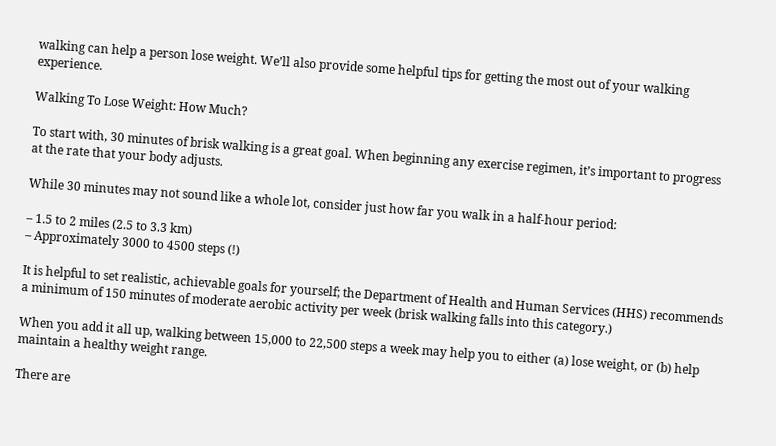walking can help a person lose weight. We’ll also provide some helpful tips for getting the most out of your walking experience.

Walking To Lose Weight: How Much?

To start with, 30 minutes of brisk walking is a great goal. When beginning any exercise regimen, it’s important to progress at the rate that your body adjusts.

While 30 minutes may not sound like a whole lot, consider just how far you walk in a half-hour period:

– 1.5 to 2 miles (2.5 to 3.3 km)
– Approximately 3000 to 4500 steps (!)

It is helpful to set realistic, achievable goals for yourself; the Department of Health and Human Services (HHS) recommends a minimum of 150 minutes of moderate aerobic activity per week (brisk walking falls into this category.)

When you add it all up, walking between 15,000 to 22,500 steps a week may help you to either (a) lose weight, or (b) help maintain a healthy weight range.

There are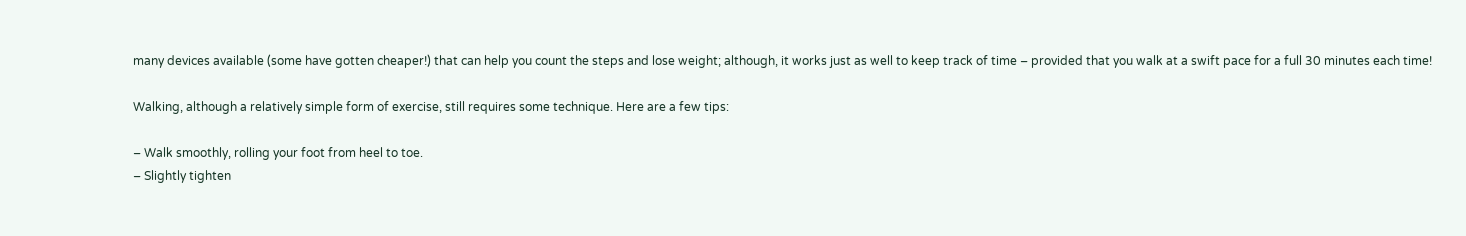many devices available (some have gotten cheaper!) that can help you count the steps and lose weight; although, it works just as well to keep track of time – provided that you walk at a swift pace for a full 30 minutes each time!

Walking, although a relatively simple form of exercise, still requires some technique. Here are a few tips:

– Walk smoothly, rolling your foot from heel to toe.
– Slightly tighten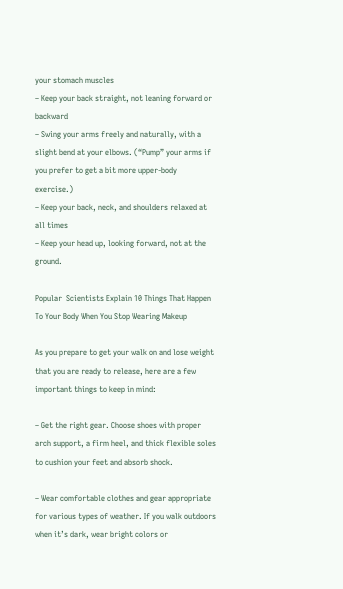your stomach muscles
– Keep your back straight, not leaning forward or backward
– Swing your arms freely and naturally, with a slight bend at your elbows. (“Pump” your arms if you prefer to get a bit more upper-body exercise.)
– Keep your back, neck, and shoulders relaxed at all times
– Keep your head up, looking forward, not at the ground.

Popular  Scientists Explain 10 Things That Happen To Your Body When You Stop Wearing Makeup

As you prepare to get your walk on and lose weight that you are ready to release, here are a few important things to keep in mind:

– Get the right gear. Choose shoes with proper arch support, a firm heel, and thick flexible soles to cushion your feet and absorb shock.

– Wear comfortable clothes and gear appropriate for various types of weather. If you walk outdoors when it’s dark, wear bright colors or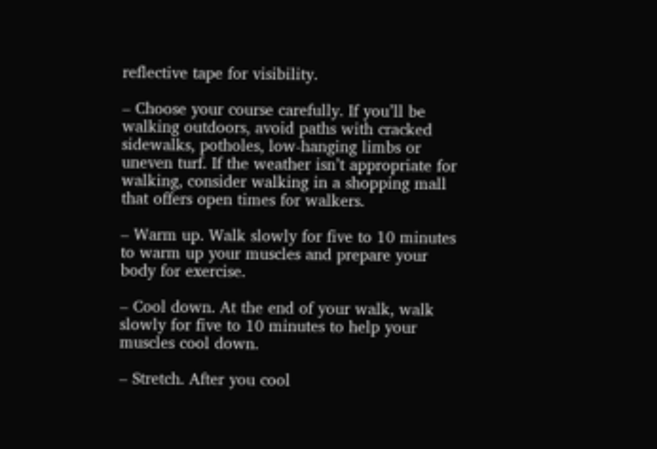reflective tape for visibility.

– Choose your course carefully. If you’ll be walking outdoors, avoid paths with cracked sidewalks, potholes, low-hanging limbs or uneven turf. If the weather isn’t appropriate for walking, consider walking in a shopping mall that offers open times for walkers.

– Warm up. Walk slowly for five to 10 minutes to warm up your muscles and prepare your body for exercise.

– Cool down. At the end of your walk, walk slowly for five to 10 minutes to help your muscles cool down.

– Stretch. After you cool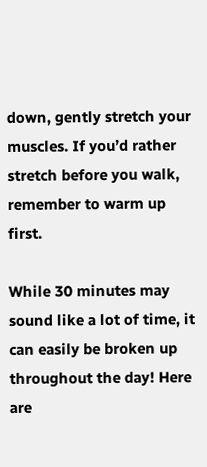down, gently stretch your muscles. If you’d rather stretch before you walk, remember to warm up first.

While 30 minutes may sound like a lot of time, it can easily be broken up throughout the day! Here are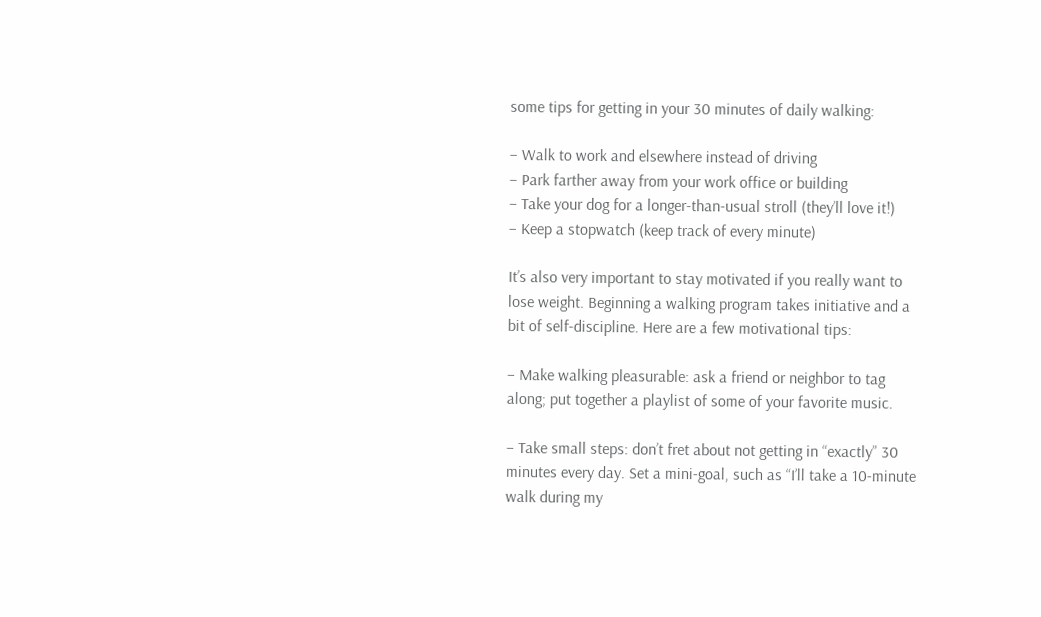some tips for getting in your 30 minutes of daily walking:

– Walk to work and elsewhere instead of driving
– Park farther away from your work office or building
– Take your dog for a longer-than-usual stroll (they’ll love it!)
– Keep a stopwatch (keep track of every minute)

It’s also very important to stay motivated if you really want to lose weight. Beginning a walking program takes initiative and a bit of self-discipline. Here are a few motivational tips:

– Make walking pleasurable: ask a friend or neighbor to tag along; put together a playlist of some of your favorite music.

– Take small steps: don’t fret about not getting in “exactly” 30 minutes every day. Set a mini-goal, such as “I’ll take a 10-minute walk during my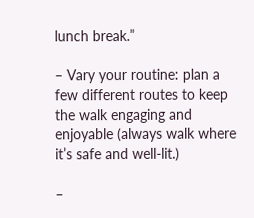lunch break.”

– Vary your routine: plan a few different routes to keep the walk engaging and enjoyable (always walk where it’s safe and well-lit.)

–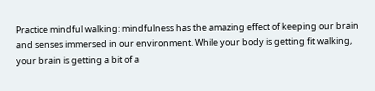Practice mindful walking: mindfulness has the amazing effect of keeping our brain and senses immersed in our environment. While your body is getting fit walking, your brain is getting a bit of a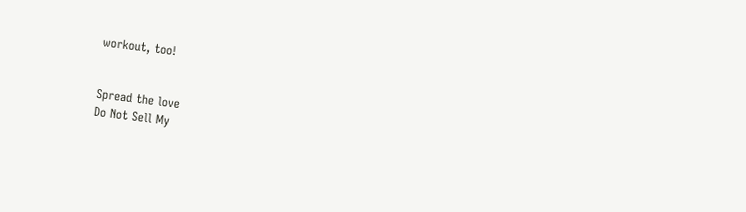workout, too!


Spread the love
Do Not Sell My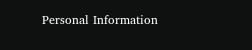Personal Information